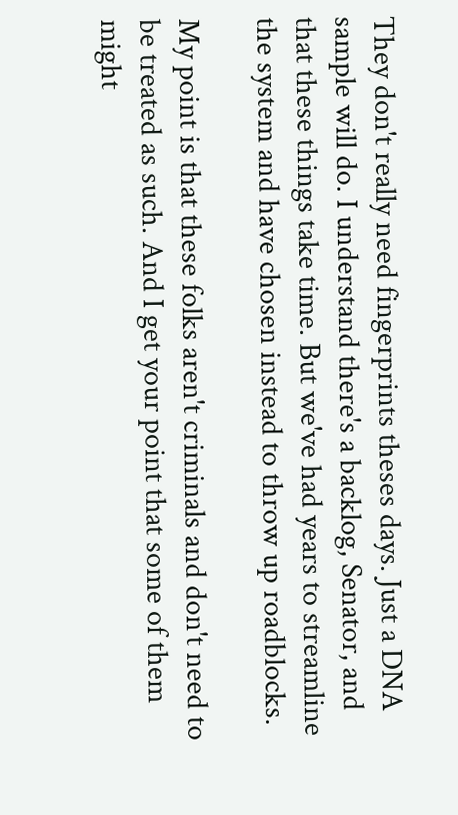They don't really need fingerprints theses days. Just a DNA sample will do. I understand there's a backlog, Senator, and that these things take time. But we've had years to streamline the system and have chosen instead to throw up roadblocks.

My point is that these folks aren't criminals and don't need to be treated as such. And I get your point that some of them might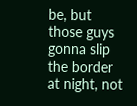be, but those guys gonna slip the border at night, not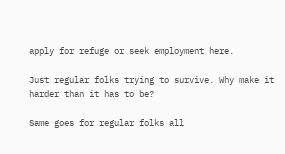apply for refuge or seek employment here.

Just regular folks trying to survive. Why make it harder than it has to be?

Same goes for regular folks all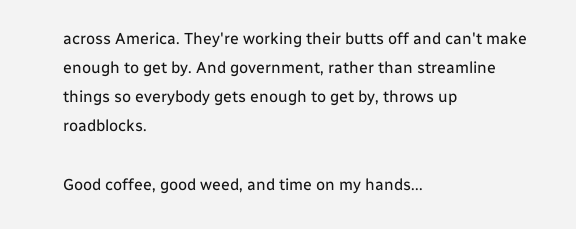across America. They're working their butts off and can't make enough to get by. And government, rather than streamline things so everybody gets enough to get by, throws up roadblocks.

Good coffee, good weed, and time on my hands...